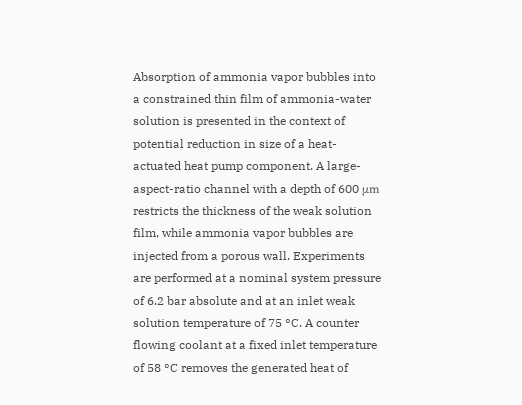Absorption of ammonia vapor bubbles into a constrained thin film of ammonia-water solution is presented in the context of potential reduction in size of a heat-actuated heat pump component. A large-aspect-ratio channel with a depth of 600 μm restricts the thickness of the weak solution film, while ammonia vapor bubbles are injected from a porous wall. Experiments are performed at a nominal system pressure of 6.2 bar absolute and at an inlet weak solution temperature of 75 °C. A counter flowing coolant at a fixed inlet temperature of 58 °C removes the generated heat of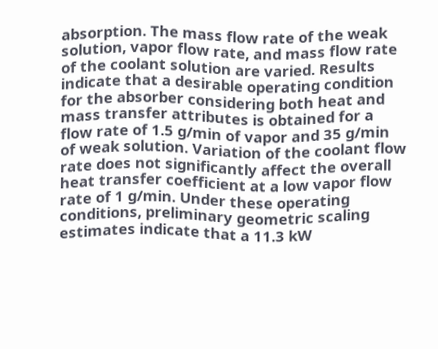absorption. The mass flow rate of the weak solution, vapor flow rate, and mass flow rate of the coolant solution are varied. Results indicate that a desirable operating condition for the absorber considering both heat and mass transfer attributes is obtained for a flow rate of 1.5 g/min of vapor and 35 g/min of weak solution. Variation of the coolant flow rate does not significantly affect the overall heat transfer coefficient at a low vapor flow rate of 1 g/min. Under these operating conditions, preliminary geometric scaling estimates indicate that a 11.3 kW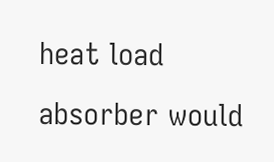heat load absorber would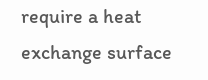require a heat exchange surface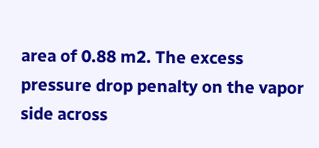area of 0.88 m2. The excess pressure drop penalty on the vapor side across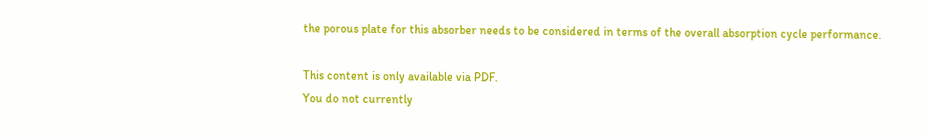the porous plate for this absorber needs to be considered in terms of the overall absorption cycle performance.

This content is only available via PDF.
You do not currently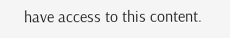have access to this content.